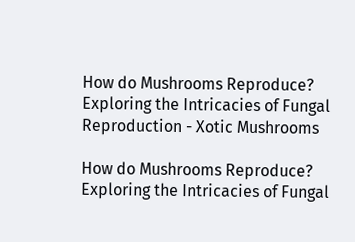How do Mushrooms Reproduce? Exploring the Intricacies of Fungal Reproduction - Xotic Mushrooms

How do Mushrooms Reproduce? Exploring the Intricacies of Fungal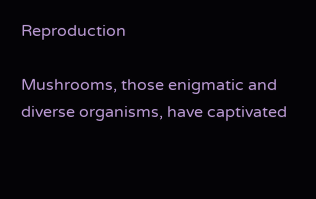Reproduction

Mushrooms, those enigmatic and diverse organisms, have captivated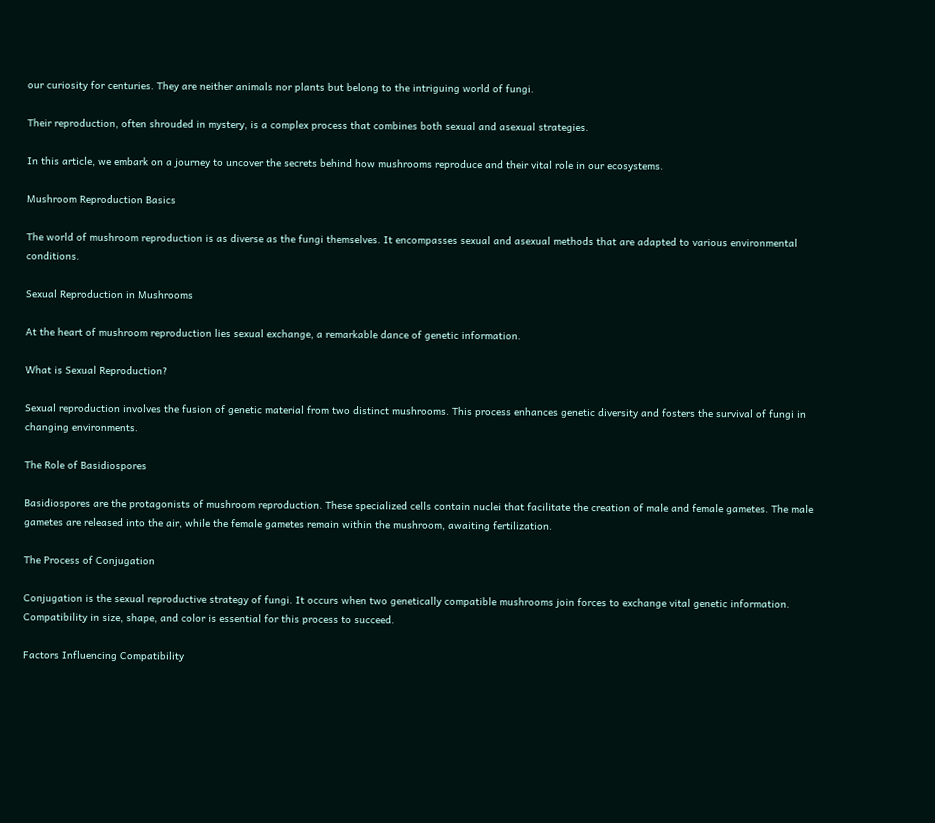our curiosity for centuries. They are neither animals nor plants but belong to the intriguing world of fungi.

Their reproduction, often shrouded in mystery, is a complex process that combines both sexual and asexual strategies.

In this article, we embark on a journey to uncover the secrets behind how mushrooms reproduce and their vital role in our ecosystems.

Mushroom Reproduction Basics

The world of mushroom reproduction is as diverse as the fungi themselves. It encompasses sexual and asexual methods that are adapted to various environmental conditions.

Sexual Reproduction in Mushrooms

At the heart of mushroom reproduction lies sexual exchange, a remarkable dance of genetic information.

What is Sexual Reproduction?

Sexual reproduction involves the fusion of genetic material from two distinct mushrooms. This process enhances genetic diversity and fosters the survival of fungi in changing environments.

The Role of Basidiospores

Basidiospores are the protagonists of mushroom reproduction. These specialized cells contain nuclei that facilitate the creation of male and female gametes. The male gametes are released into the air, while the female gametes remain within the mushroom, awaiting fertilization.

The Process of Conjugation

Conjugation is the sexual reproductive strategy of fungi. It occurs when two genetically compatible mushrooms join forces to exchange vital genetic information. Compatibility in size, shape, and color is essential for this process to succeed.

Factors Influencing Compatibility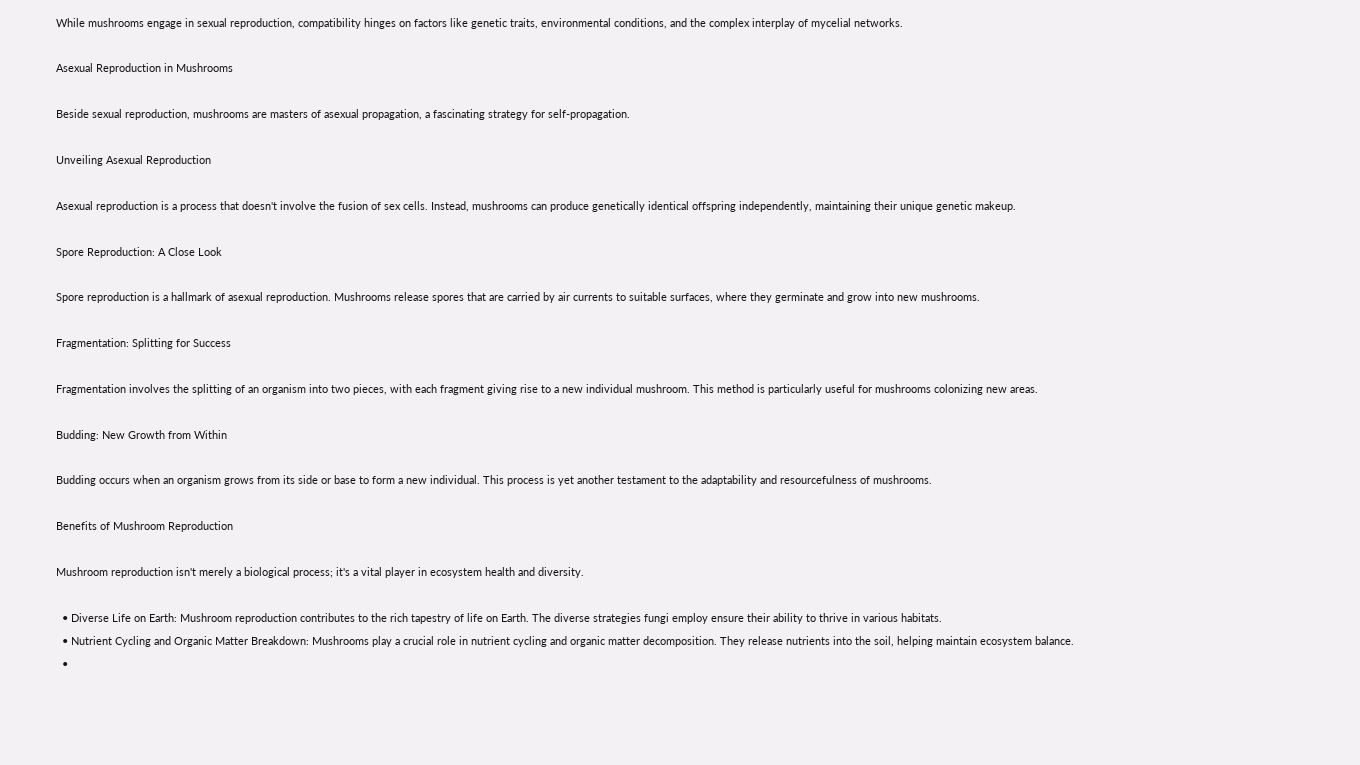While mushrooms engage in sexual reproduction, compatibility hinges on factors like genetic traits, environmental conditions, and the complex interplay of mycelial networks.

Asexual Reproduction in Mushrooms

Beside sexual reproduction, mushrooms are masters of asexual propagation, a fascinating strategy for self-propagation.

Unveiling Asexual Reproduction

Asexual reproduction is a process that doesn't involve the fusion of sex cells. Instead, mushrooms can produce genetically identical offspring independently, maintaining their unique genetic makeup.

Spore Reproduction: A Close Look

Spore reproduction is a hallmark of asexual reproduction. Mushrooms release spores that are carried by air currents to suitable surfaces, where they germinate and grow into new mushrooms.

Fragmentation: Splitting for Success

Fragmentation involves the splitting of an organism into two pieces, with each fragment giving rise to a new individual mushroom. This method is particularly useful for mushrooms colonizing new areas.

Budding: New Growth from Within

Budding occurs when an organism grows from its side or base to form a new individual. This process is yet another testament to the adaptability and resourcefulness of mushrooms.

Benefits of Mushroom Reproduction

Mushroom reproduction isn't merely a biological process; it's a vital player in ecosystem health and diversity.

  • Diverse Life on Earth: Mushroom reproduction contributes to the rich tapestry of life on Earth. The diverse strategies fungi employ ensure their ability to thrive in various habitats.
  • Nutrient Cycling and Organic Matter Breakdown: Mushrooms play a crucial role in nutrient cycling and organic matter decomposition. They release nutrients into the soil, helping maintain ecosystem balance.
  •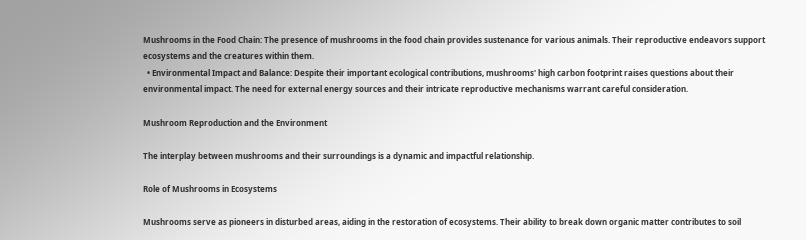Mushrooms in the Food Chain: The presence of mushrooms in the food chain provides sustenance for various animals. Their reproductive endeavors support ecosystems and the creatures within them.
  • Environmental Impact and Balance: Despite their important ecological contributions, mushrooms' high carbon footprint raises questions about their environmental impact. The need for external energy sources and their intricate reproductive mechanisms warrant careful consideration.

Mushroom Reproduction and the Environment

The interplay between mushrooms and their surroundings is a dynamic and impactful relationship.

Role of Mushrooms in Ecosystems

Mushrooms serve as pioneers in disturbed areas, aiding in the restoration of ecosystems. Their ability to break down organic matter contributes to soil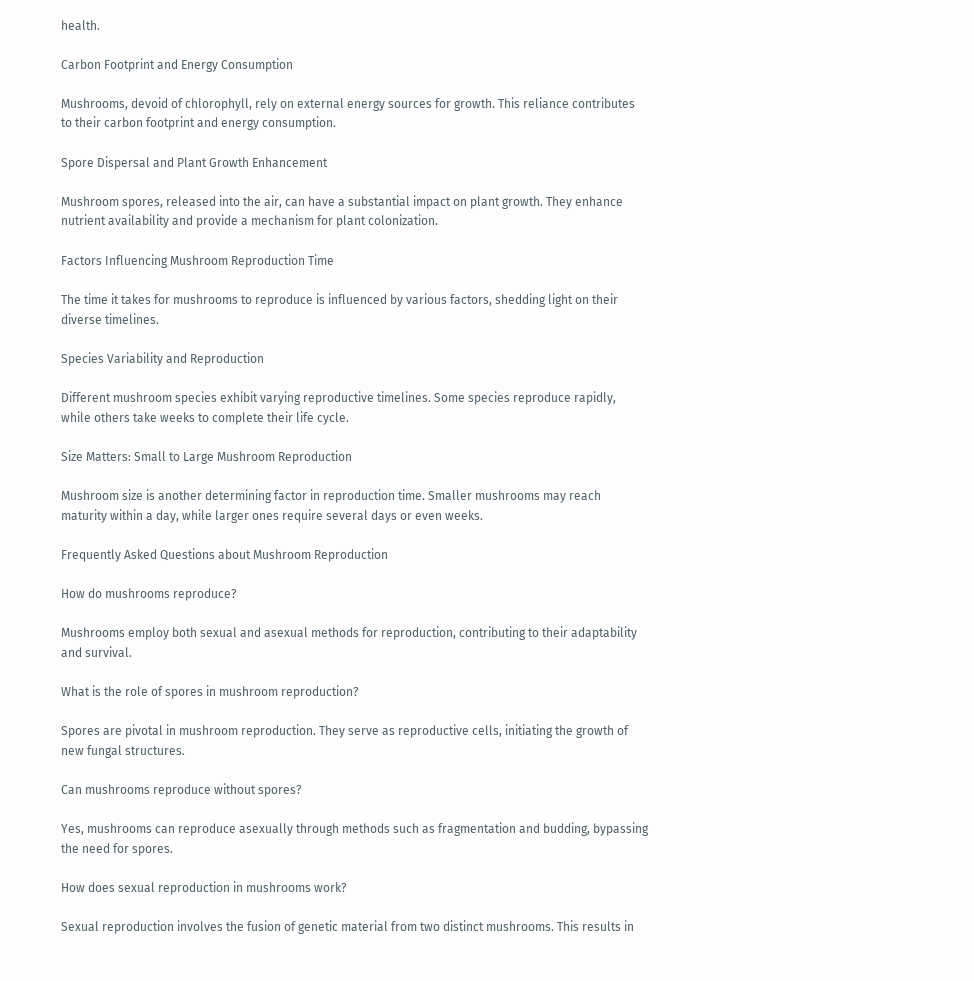health.

Carbon Footprint and Energy Consumption

Mushrooms, devoid of chlorophyll, rely on external energy sources for growth. This reliance contributes to their carbon footprint and energy consumption.

Spore Dispersal and Plant Growth Enhancement

Mushroom spores, released into the air, can have a substantial impact on plant growth. They enhance nutrient availability and provide a mechanism for plant colonization.

Factors Influencing Mushroom Reproduction Time

The time it takes for mushrooms to reproduce is influenced by various factors, shedding light on their diverse timelines.

Species Variability and Reproduction

Different mushroom species exhibit varying reproductive timelines. Some species reproduce rapidly, while others take weeks to complete their life cycle.

Size Matters: Small to Large Mushroom Reproduction

Mushroom size is another determining factor in reproduction time. Smaller mushrooms may reach maturity within a day, while larger ones require several days or even weeks.

Frequently Asked Questions about Mushroom Reproduction

How do mushrooms reproduce?

Mushrooms employ both sexual and asexual methods for reproduction, contributing to their adaptability and survival.

What is the role of spores in mushroom reproduction?

Spores are pivotal in mushroom reproduction. They serve as reproductive cells, initiating the growth of new fungal structures.

Can mushrooms reproduce without spores?

Yes, mushrooms can reproduce asexually through methods such as fragmentation and budding, bypassing the need for spores.

How does sexual reproduction in mushrooms work?

Sexual reproduction involves the fusion of genetic material from two distinct mushrooms. This results in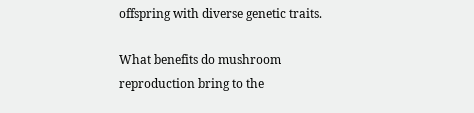offspring with diverse genetic traits.

What benefits do mushroom reproduction bring to the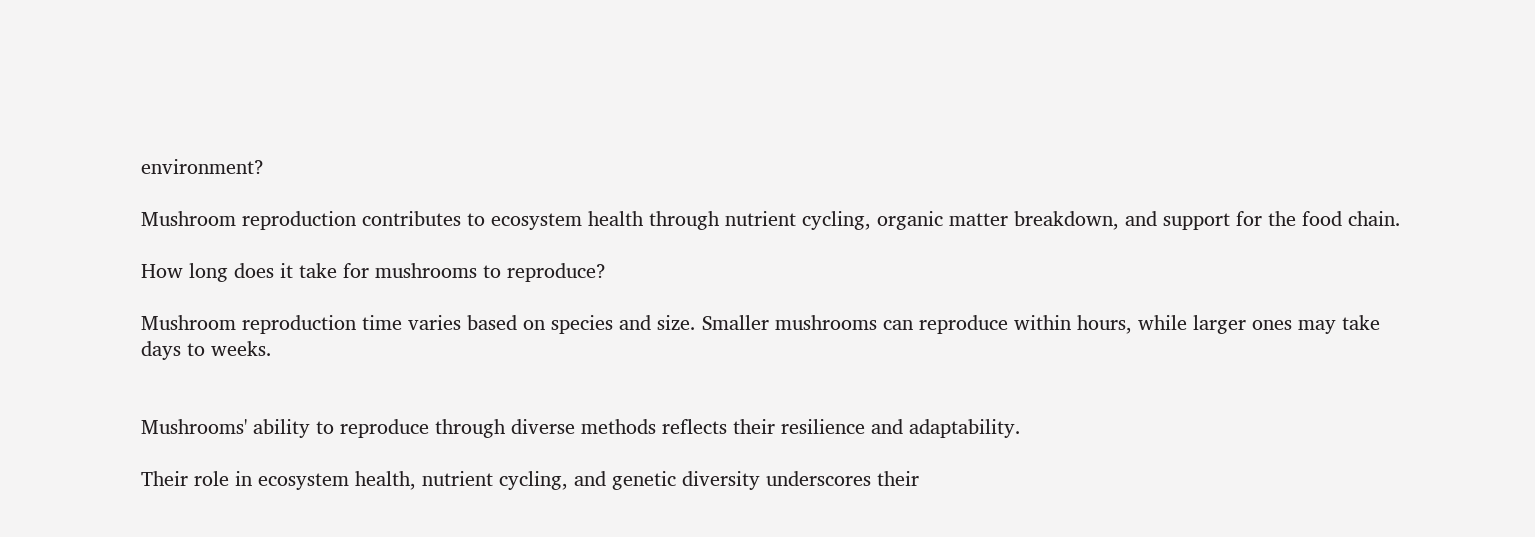environment?

Mushroom reproduction contributes to ecosystem health through nutrient cycling, organic matter breakdown, and support for the food chain.

How long does it take for mushrooms to reproduce?

Mushroom reproduction time varies based on species and size. Smaller mushrooms can reproduce within hours, while larger ones may take days to weeks.


Mushrooms' ability to reproduce through diverse methods reflects their resilience and adaptability.

Their role in ecosystem health, nutrient cycling, and genetic diversity underscores their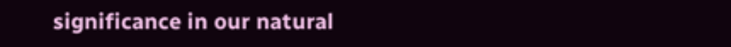significance in our natural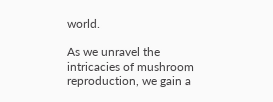world.

As we unravel the intricacies of mushroom reproduction, we gain a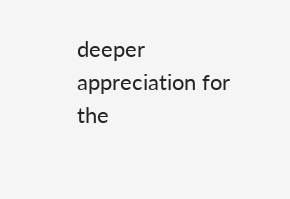deeper appreciation for the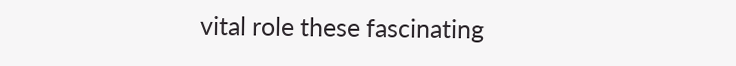vital role these fascinating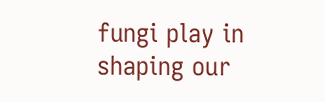fungi play in shaping our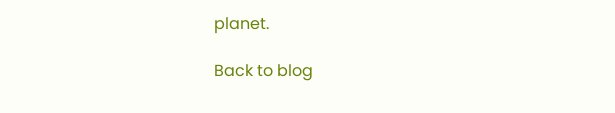planet.

Back to blog